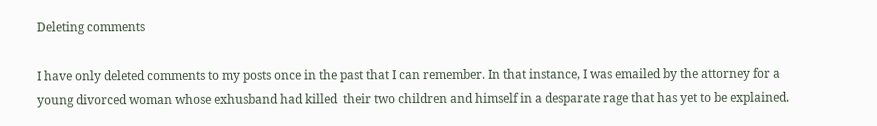Deleting comments

I have only deleted comments to my posts once in the past that I can remember. In that instance, I was emailed by the attorney for a young divorced woman whose exhusband had killed  their two children and himself in a desparate rage that has yet to be explained.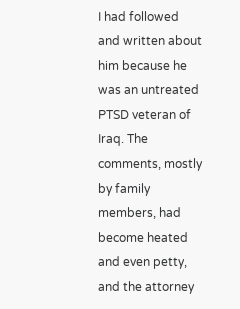I had followed and written about him because he was an untreated PTSD veteran of Iraq. The comments, mostly by family members, had become heated and even petty, and the attorney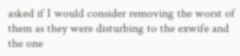asked if I would consider removing the worst of them as they were disturbing to the exwife and the one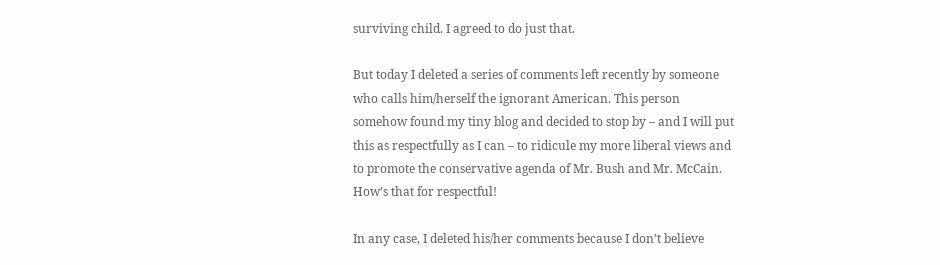surviving child. I agreed to do just that.

But today I deleted a series of comments left recently by someone who calls him/herself the ignorant American. This person somehow found my tiny blog and decided to stop by – and I will put this as respectfully as I can – to ridicule my more liberal views and to promote the conservative agenda of Mr. Bush and Mr. McCain. How’s that for respectful!

In any case, I deleted his/her comments because I don’t believe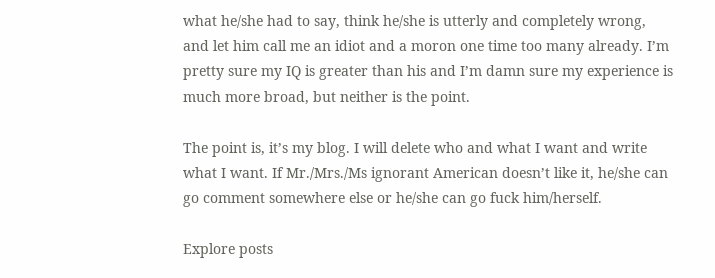what he/she had to say, think he/she is utterly and completely wrong, and let him call me an idiot and a moron one time too many already. I’m pretty sure my IQ is greater than his and I’m damn sure my experience is much more broad, but neither is the point.

The point is, it’s my blog. I will delete who and what I want and write what I want. If Mr./Mrs./Ms ignorant American doesn’t like it, he/she can go comment somewhere else or he/she can go fuck him/herself.

Explore posts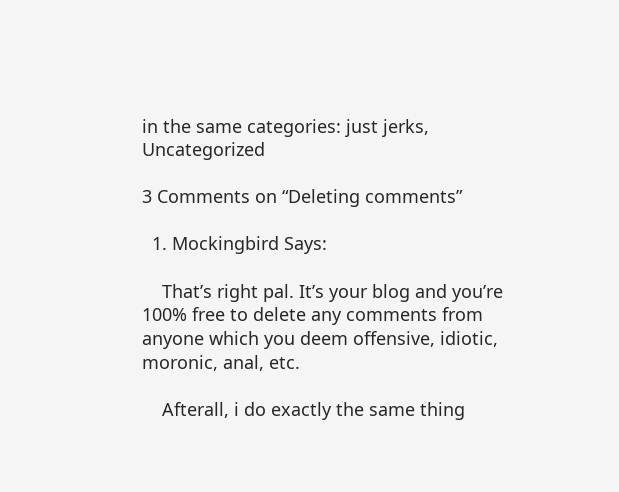in the same categories: just jerks, Uncategorized

3 Comments on “Deleting comments”

  1. Mockingbird Says:

    That’s right pal. It’s your blog and you’re 100% free to delete any comments from anyone which you deem offensive, idiotic, moronic, anal, etc.

    Afterall, i do exactly the same thing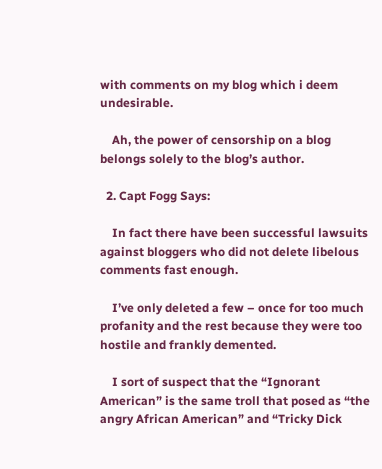with comments on my blog which i deem undesirable.

    Ah, the power of censorship on a blog belongs solely to the blog’s author.

  2. Capt Fogg Says:

    In fact there have been successful lawsuits against bloggers who did not delete libelous comments fast enough.

    I’ve only deleted a few – once for too much profanity and the rest because they were too hostile and frankly demented.

    I sort of suspect that the “Ignorant American” is the same troll that posed as “the angry African American” and “Tricky Dick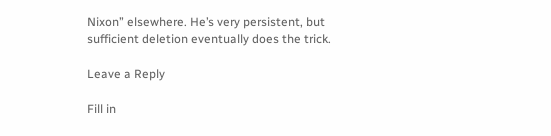Nixon” elsewhere. He’s very persistent, but sufficient deletion eventually does the trick.

Leave a Reply

Fill in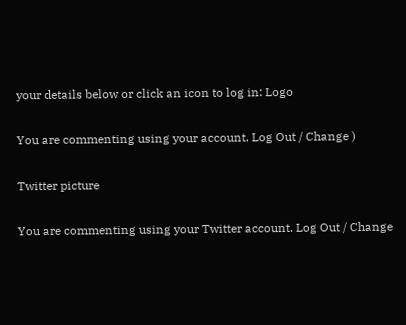your details below or click an icon to log in: Logo

You are commenting using your account. Log Out / Change )

Twitter picture

You are commenting using your Twitter account. Log Out / Change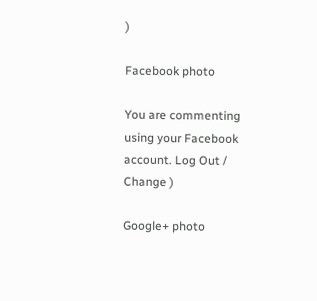)

Facebook photo

You are commenting using your Facebook account. Log Out / Change )

Google+ photo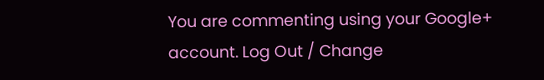You are commenting using your Google+ account. Log Out / Change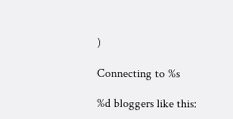)

Connecting to %s

%d bloggers like this: